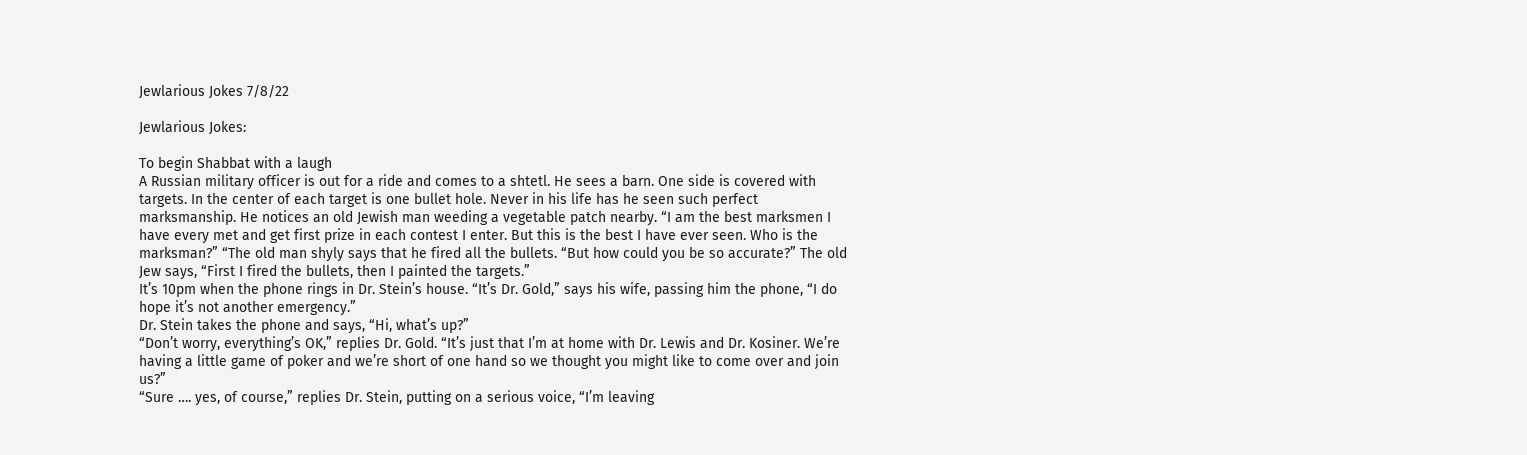Jewlarious Jokes 7/8/22

Jewlarious Jokes:

To begin Shabbat with a laugh
A Russian military officer is out for a ride and comes to a shtetl. He sees a barn. One side is covered with targets. In the center of each target is one bullet hole. Never in his life has he seen such perfect marksmanship. He notices an old Jewish man weeding a vegetable patch nearby. “I am the best marksmen I have every met and get first prize in each contest I enter. But this is the best I have ever seen. Who is the marksman?” “The old man shyly says that he fired all the bullets. “But how could you be so accurate?” The old Jew says, “First I fired the bullets, then I painted the targets.”
It’s 10pm when the phone rings in Dr. Stein’s house. “It’s Dr. Gold,” says his wife, passing him the phone, “I do hope it’s not another emergency.”
Dr. Stein takes the phone and says, “Hi, what’s up?”
“Don’t worry, everything’s OK,” replies Dr. Gold. “It’s just that I’m at home with Dr. Lewis and Dr. Kosiner. We’re having a little game of poker and we’re short of one hand so we thought you might like to come over and join us?”
“Sure …. yes, of course,” replies Dr. Stein, putting on a serious voice, “I’m leaving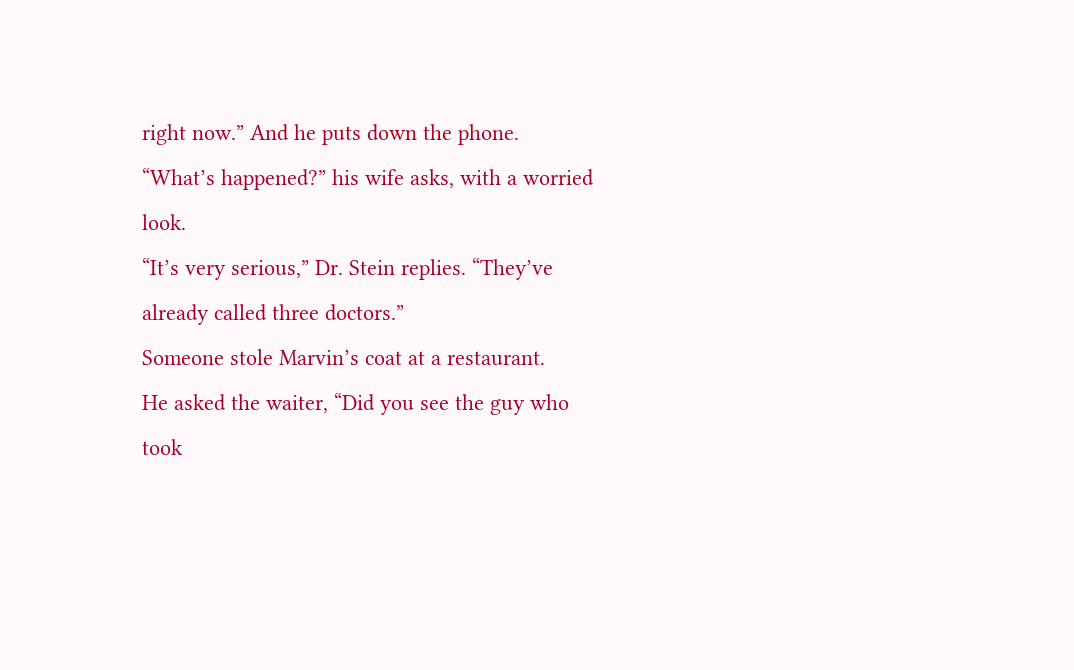right now.” And he puts down the phone.
“What’s happened?” his wife asks, with a worried look.
“It’s very serious,” Dr. Stein replies. “They’ve already called three doctors.”
Someone stole Marvin’s coat at a restaurant.
He asked the waiter, “Did you see the guy who took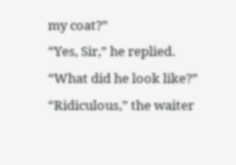my coat?”
“Yes, Sir,” he replied.
“What did he look like?”
“Ridiculous,” the waiter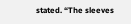stated. “The sleeves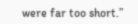were far too short.”